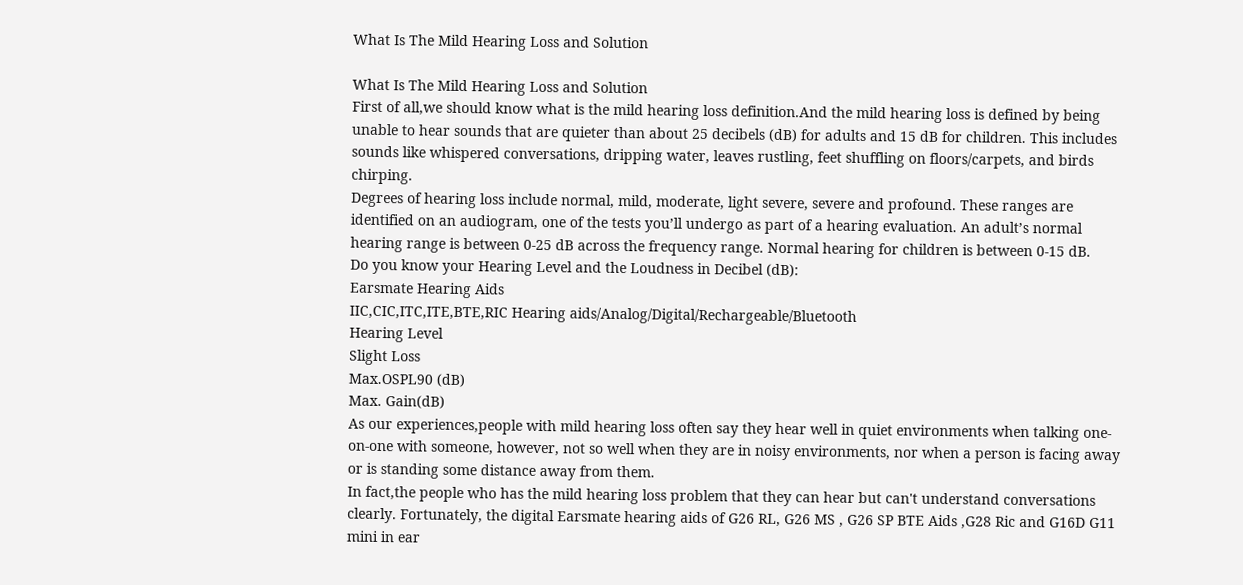What Is The Mild Hearing Loss and Solution

What Is The Mild Hearing Loss and Solution
First of all,we should know what is the mild hearing loss definition.And the mild hearing loss is defined by being unable to hear sounds that are quieter than about 25 decibels (dB) for adults and 15 dB for children. This includes sounds like whispered conversations, dripping water, leaves rustling, feet shuffling on floors/carpets, and birds chirping.
Degrees of hearing loss include normal, mild, moderate, light severe, severe and profound. These ranges are identified on an audiogram, one of the tests you’ll undergo as part of a hearing evaluation. An adult’s normal hearing range is between 0-25 dB across the frequency range. Normal hearing for children is between 0-15 dB.
Do you know your Hearing Level and the Loudness in Decibel (dB):
Earsmate Hearing Aids
IIC,CIC,ITC,ITE,BTE,RIC Hearing aids/Analog/Digital/Rechargeable/Bluetooth
Hearing Level
Slight Loss
Max.OSPL90 (dB)
Max. Gain(dB)
As our experiences,people with mild hearing loss often say they hear well in quiet environments when talking one-on-one with someone, however, not so well when they are in noisy environments, nor when a person is facing away or is standing some distance away from them.
In fact,the people who has the mild hearing loss problem that they can hear but can't understand conversations clearly. Fortunately, the digital Earsmate hearing aids of G26 RL, G26 MS , G26 SP BTE Aids ,G28 Ric and G16D G11 mini in ear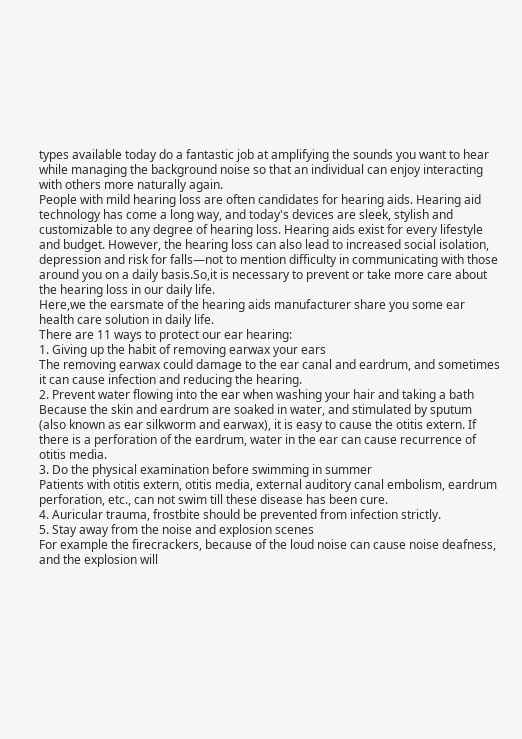types available today do a fantastic job at amplifying the sounds you want to hear while managing the background noise so that an individual can enjoy interacting with others more naturally again.
People with mild hearing loss are often candidates for hearing aids. Hearing aid technology has come a long way, and today's devices are sleek, stylish and customizable to any degree of hearing loss. Hearing aids exist for every lifestyle and budget. However, the hearing loss can also lead to increased social isolation, depression and risk for falls—not to mention difficulty in communicating with those around you on a daily basis.So,it is necessary to prevent or take more care about the hearing loss in our daily life.
Here,we the earsmate of the hearing aids manufacturer share you some ear health care solution in daily life.
There are 11 ways to protect our ear hearing:
1. Giving up the habit of removing earwax your ears
The removing earwax could damage to the ear canal and eardrum, and sometimes it can cause infection and reducing the hearing.
2. Prevent water flowing into the ear when washing your hair and taking a bath
Because the skin and eardrum are soaked in water, and stimulated by sputum (also known as ear silkworm and earwax), it is easy to cause the otitis extern. If there is a perforation of the eardrum, water in the ear can cause recurrence of otitis media.
3. Do the physical examination before swimming in summer
Patients with otitis extern, otitis media, external auditory canal embolism, eardrum perforation, etc., can not swim till these disease has been cure.
4. Auricular trauma, frostbite should be prevented from infection strictly.
5. Stay away from the noise and explosion scenes
For example the firecrackers, because of the loud noise can cause noise deafness, and the explosion will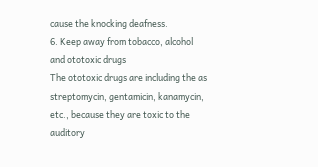cause the knocking deafness.
6. Keep away from tobacco, alcohol and ototoxic drugs
The ototoxic drugs are including the as streptomycin, gentamicin, kanamycin, etc., because they are toxic to the auditory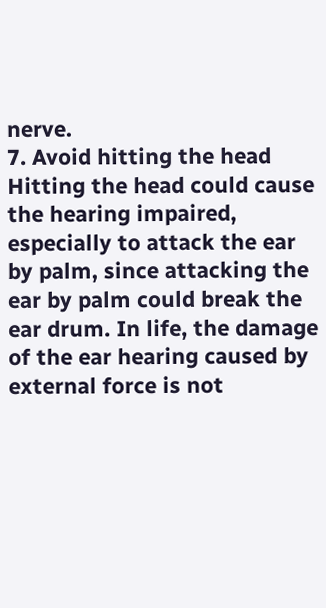nerve.
7. Avoid hitting the head
Hitting the head could cause the hearing impaired, especially to attack the ear by palm, since attacking the ear by palm could break the ear drum. In life, the damage of the ear hearing caused by external force is not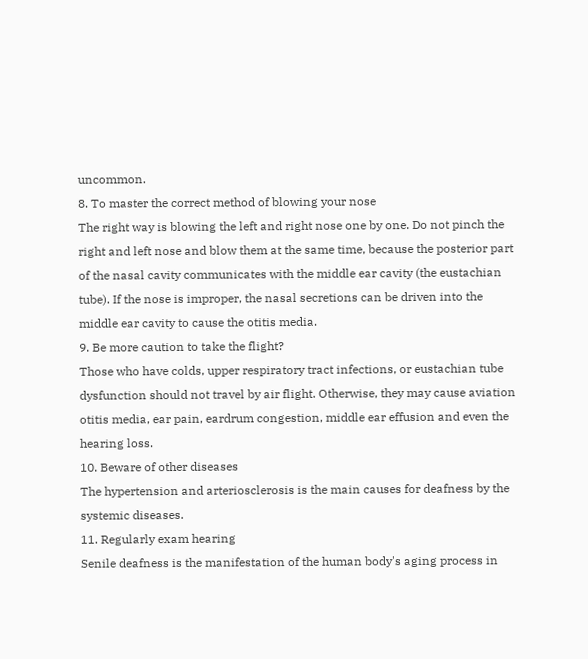uncommon.
8. To master the correct method of blowing your nose
The right way is blowing the left and right nose one by one. Do not pinch the right and left nose and blow them at the same time, because the posterior part of the nasal cavity communicates with the middle ear cavity (the eustachian tube). If the nose is improper, the nasal secretions can be driven into the middle ear cavity to cause the otitis media.
9. Be more caution to take the flight?
Those who have colds, upper respiratory tract infections, or eustachian tube dysfunction should not travel by air flight. Otherwise, they may cause aviation otitis media, ear pain, eardrum congestion, middle ear effusion and even the hearing loss.
10. Beware of other diseases
The hypertension and arteriosclerosis is the main causes for deafness by the systemic diseases.
11. Regularly exam hearing
Senile deafness is the manifestation of the human body's aging process in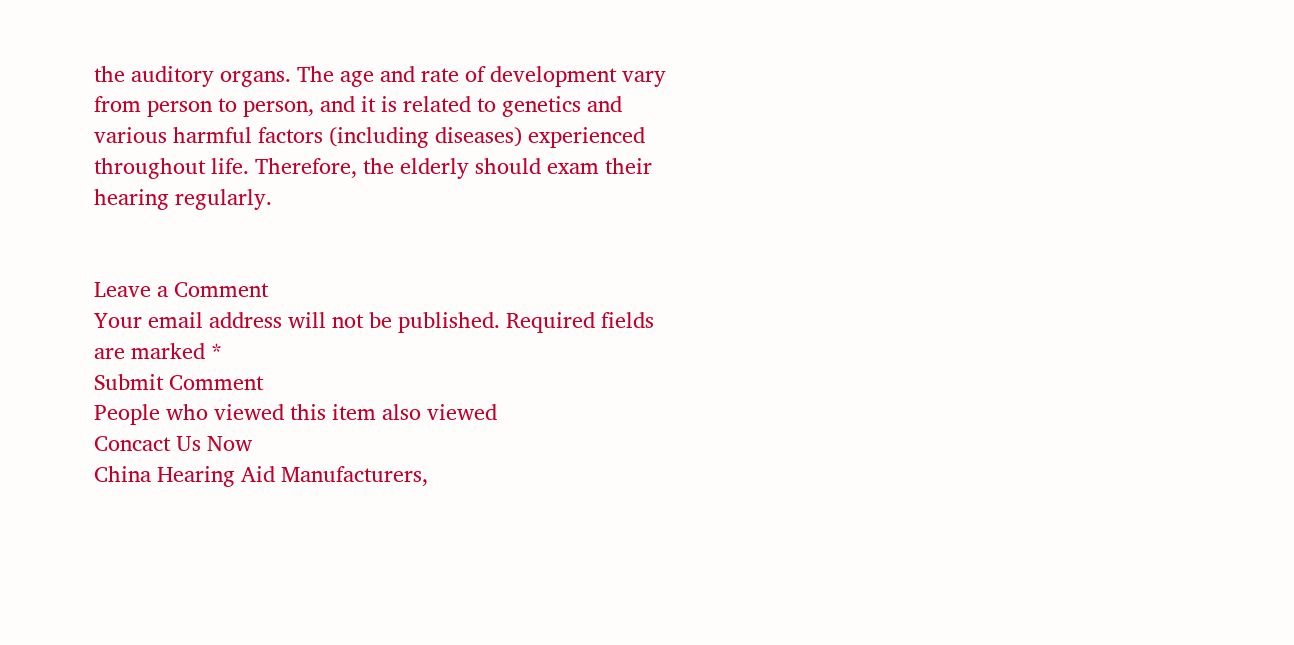the auditory organs. The age and rate of development vary from person to person, and it is related to genetics and various harmful factors (including diseases) experienced throughout life. Therefore, the elderly should exam their hearing regularly.


Leave a Comment
Your email address will not be published. Required fields are marked *
Submit Comment
People who viewed this item also viewed
Concact Us Now
China Hearing Aid Manufacturers,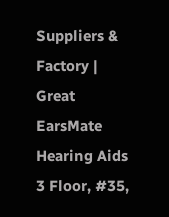Suppliers & Factory | Great EarsMate Hearing Aids
3 Floor, #35,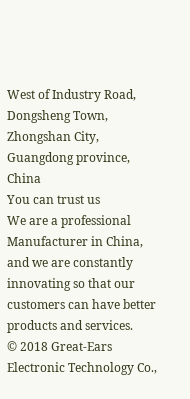West of Industry Road, Dongsheng Town, Zhongshan City, Guangdong province, China
You can trust us
We are a professional Manufacturer in China, and we are constantly innovating so that our customers can have better products and services.
© 2018 Great-Ears Electronic Technology Co.,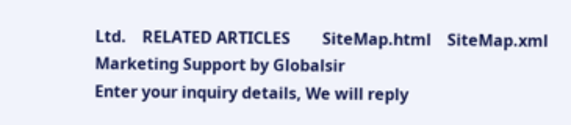Ltd.    RELATED ARTICLES        SiteMap.html    SiteMap.xml
Marketing Support by Globalsir
Enter your inquiry details, We will reply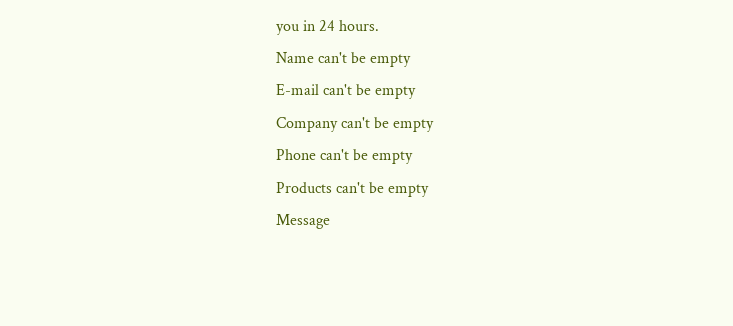you in 24 hours.
Name can't be empty
E-mail can't be empty
Company can't be empty
Phone can't be empty
Products can't be empty
Message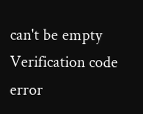can't be empty
Verification code error